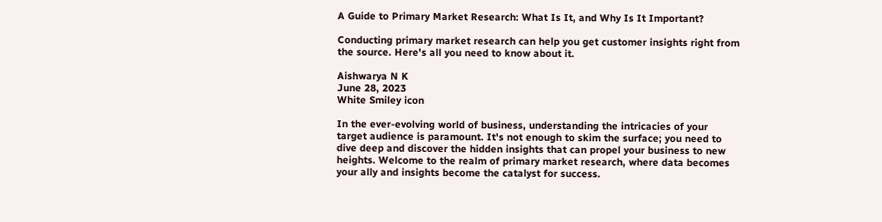A Guide to Primary Market Research: What Is It, and Why Is It Important?

Conducting primary market research can help you get customer insights right from the source. Here's all you need to know about it.

Aishwarya N K
June 28, 2023
White Smiley icon

In the ever-evolving world of business, understanding the intricacies of your target audience is paramount. It's not enough to skim the surface; you need to dive deep and discover the hidden insights that can propel your business to new heights. Welcome to the realm of primary market research, where data becomes your ally and insights become the catalyst for success.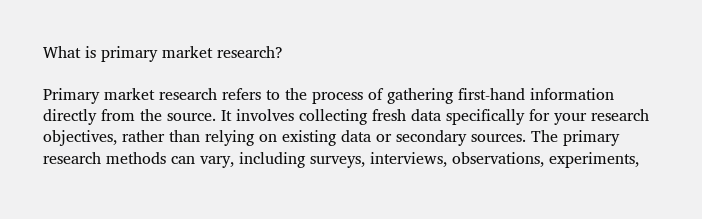What is primary market research?

Primary market research refers to the process of gathering first-hand information directly from the source. It involves collecting fresh data specifically for your research objectives, rather than relying on existing data or secondary sources. The primary research methods can vary, including surveys, interviews, observations, experiments,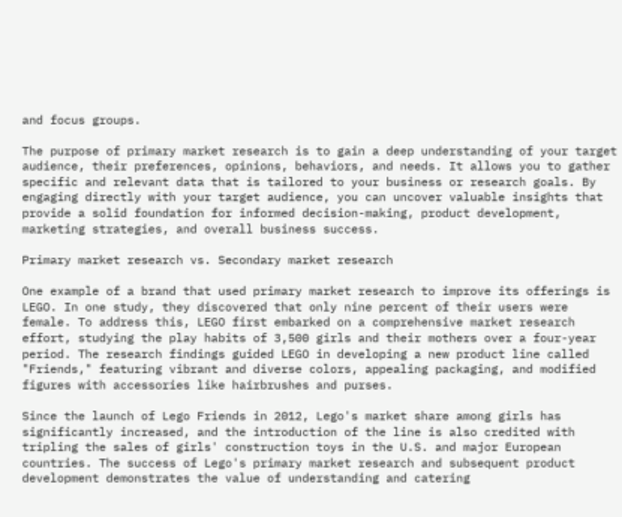and focus groups.

The purpose of primary market research is to gain a deep understanding of your target audience, their preferences, opinions, behaviors, and needs. It allows you to gather specific and relevant data that is tailored to your business or research goals. By engaging directly with your target audience, you can uncover valuable insights that provide a solid foundation for informed decision-making, product development, marketing strategies, and overall business success.

Primary market research vs. Secondary market research

One example of a brand that used primary market research to improve its offerings is LEGO. In one study, they discovered that only nine percent of their users were female. To address this, LEGO first embarked on a comprehensive market research effort, studying the play habits of 3,500 girls and their mothers over a four-year period. The research findings guided LEGO in developing a new product line called "Friends," featuring vibrant and diverse colors, appealing packaging, and modified figures with accessories like hairbrushes and purses.

Since the launch of Lego Friends in 2012, Lego's market share among girls has significantly increased, and the introduction of the line is also credited with tripling the sales of girls' construction toys in the U.S. and major European countries. The success of Lego's primary market research and subsequent product development demonstrates the value of understanding and catering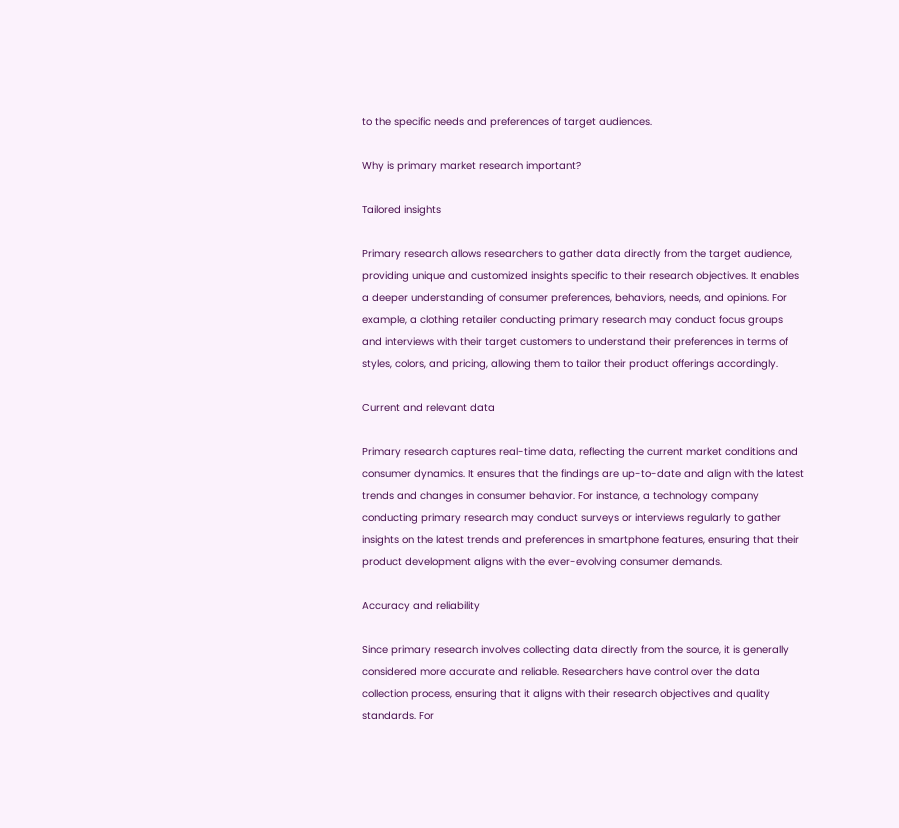to the specific needs and preferences of target audiences.

Why is primary market research important?

Tailored insights

Primary research allows researchers to gather data directly from the target audience, providing unique and customized insights specific to their research objectives. It enables a deeper understanding of consumer preferences, behaviors, needs, and opinions. For example, a clothing retailer conducting primary research may conduct focus groups and interviews with their target customers to understand their preferences in terms of styles, colors, and pricing, allowing them to tailor their product offerings accordingly.

Current and relevant data

Primary research captures real-time data, reflecting the current market conditions and consumer dynamics. It ensures that the findings are up-to-date and align with the latest trends and changes in consumer behavior. For instance, a technology company conducting primary research may conduct surveys or interviews regularly to gather insights on the latest trends and preferences in smartphone features, ensuring that their product development aligns with the ever-evolving consumer demands.

Accuracy and reliability

Since primary research involves collecting data directly from the source, it is generally considered more accurate and reliable. Researchers have control over the data collection process, ensuring that it aligns with their research objectives and quality standards. For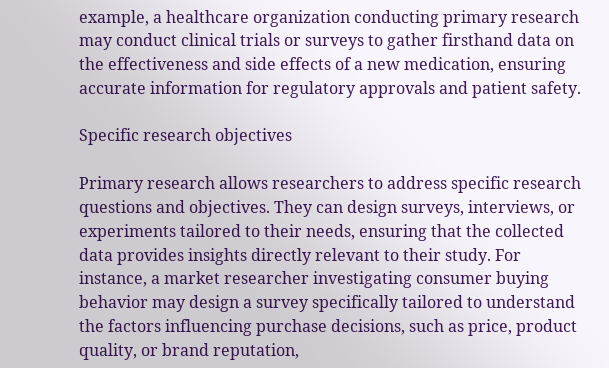example, a healthcare organization conducting primary research may conduct clinical trials or surveys to gather firsthand data on the effectiveness and side effects of a new medication, ensuring accurate information for regulatory approvals and patient safety.

Specific research objectives

Primary research allows researchers to address specific research questions and objectives. They can design surveys, interviews, or experiments tailored to their needs, ensuring that the collected data provides insights directly relevant to their study. For instance, a market researcher investigating consumer buying behavior may design a survey specifically tailored to understand the factors influencing purchase decisions, such as price, product quality, or brand reputation,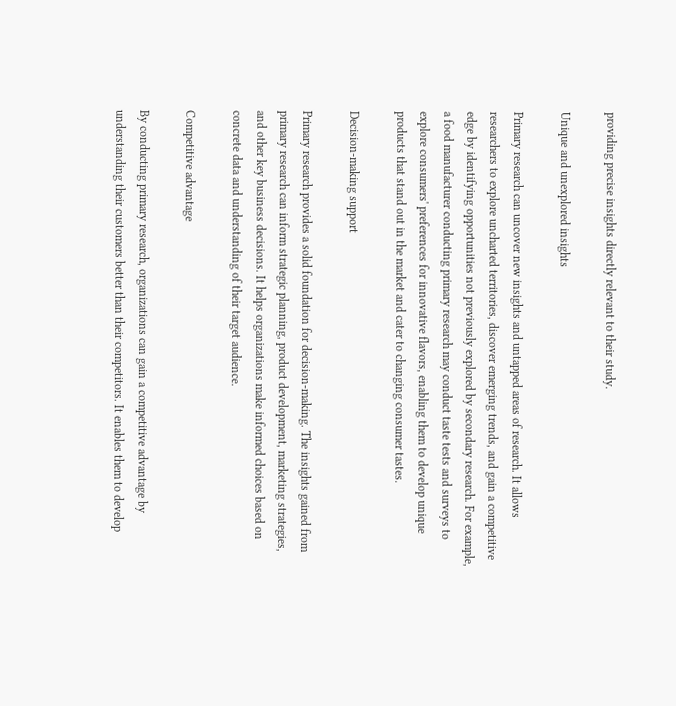providing precise insights directly relevant to their study.

Unique and unexplored insights

Primary research can uncover new insights and untapped areas of research. It allows researchers to explore uncharted territories, discover emerging trends, and gain a competitive edge by identifying opportunities not previously explored by secondary research. For example, a food manufacturer conducting primary research may conduct taste tests and surveys to explore consumers' preferences for innovative flavors, enabling them to develop unique products that stand out in the market and cater to changing consumer tastes.

Decision-making support

Primary research provides a solid foundation for decision-making. The insights gained from primary research can inform strategic planning, product development, marketing strategies, and other key business decisions. It helps organizations make informed choices based on concrete data and understanding of their target audience.

Competitive advantage

By conducting primary research, organizations can gain a competitive advantage by understanding their customers better than their competitors. It enables them to develop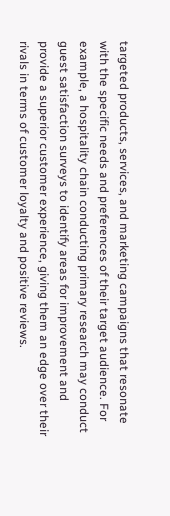targeted products, services, and marketing campaigns that resonate with the specific needs and preferences of their target audience. For example, a hospitality chain conducting primary research may conduct guest satisfaction surveys to identify areas for improvement and provide a superior customer experience, giving them an edge over their rivals in terms of customer loyalty and positive reviews.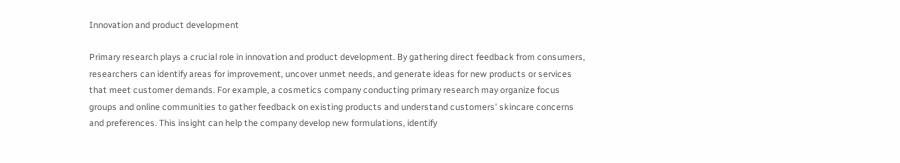Innovation and product development

Primary research plays a crucial role in innovation and product development. By gathering direct feedback from consumers, researchers can identify areas for improvement, uncover unmet needs, and generate ideas for new products or services that meet customer demands. For example, a cosmetics company conducting primary research may organize focus groups and online communities to gather feedback on existing products and understand customers' skincare concerns and preferences. This insight can help the company develop new formulations, identify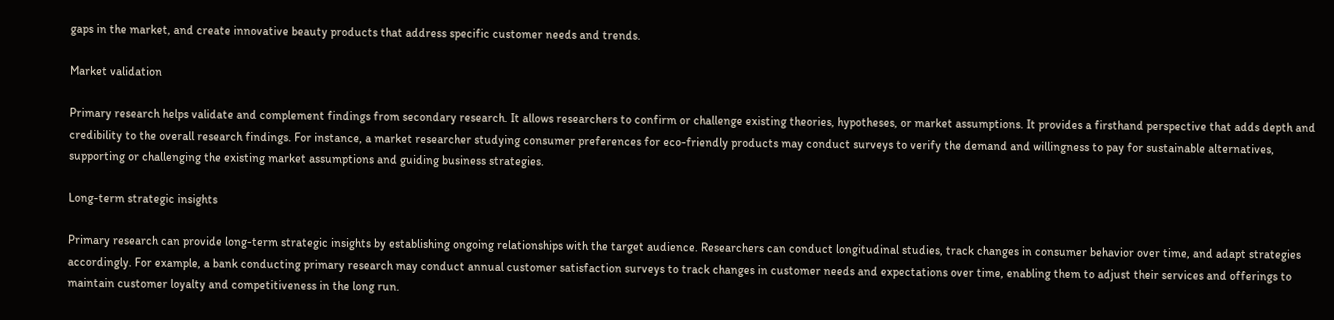gaps in the market, and create innovative beauty products that address specific customer needs and trends.

Market validation

Primary research helps validate and complement findings from secondary research. It allows researchers to confirm or challenge existing theories, hypotheses, or market assumptions. It provides a firsthand perspective that adds depth and credibility to the overall research findings. For instance, a market researcher studying consumer preferences for eco-friendly products may conduct surveys to verify the demand and willingness to pay for sustainable alternatives, supporting or challenging the existing market assumptions and guiding business strategies.

Long-term strategic insights

Primary research can provide long-term strategic insights by establishing ongoing relationships with the target audience. Researchers can conduct longitudinal studies, track changes in consumer behavior over time, and adapt strategies accordingly. For example, a bank conducting primary research may conduct annual customer satisfaction surveys to track changes in customer needs and expectations over time, enabling them to adjust their services and offerings to maintain customer loyalty and competitiveness in the long run.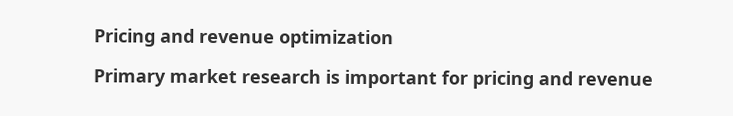Pricing and revenue optimization

Primary market research is important for pricing and revenue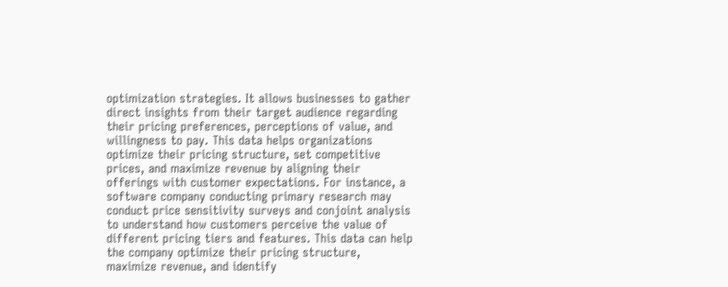optimization strategies. It allows businesses to gather direct insights from their target audience regarding their pricing preferences, perceptions of value, and willingness to pay. This data helps organizations optimize their pricing structure, set competitive prices, and maximize revenue by aligning their offerings with customer expectations. For instance, a software company conducting primary research may conduct price sensitivity surveys and conjoint analysis to understand how customers perceive the value of different pricing tiers and features. This data can help the company optimize their pricing structure, maximize revenue, and identify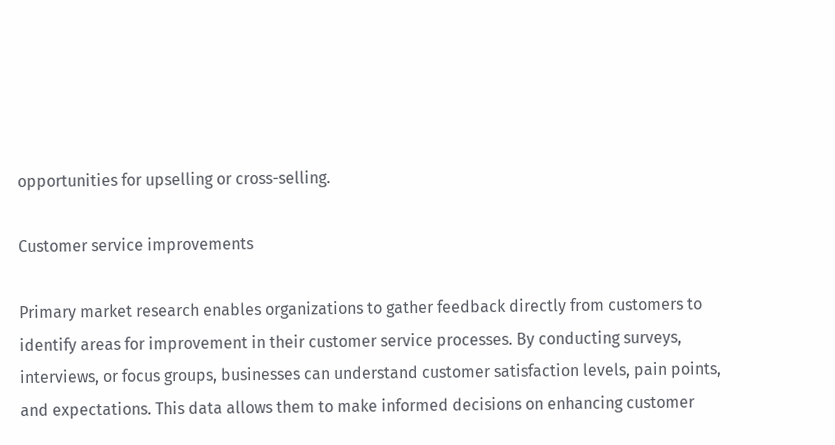opportunities for upselling or cross-selling.

Customer service improvements

Primary market research enables organizations to gather feedback directly from customers to identify areas for improvement in their customer service processes. By conducting surveys, interviews, or focus groups, businesses can understand customer satisfaction levels, pain points, and expectations. This data allows them to make informed decisions on enhancing customer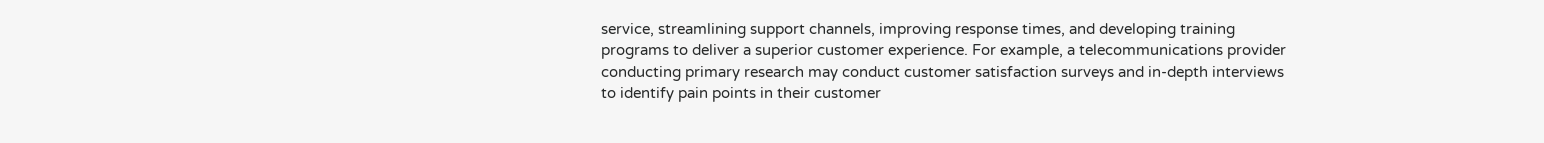service, streamlining support channels, improving response times, and developing training programs to deliver a superior customer experience. For example, a telecommunications provider conducting primary research may conduct customer satisfaction surveys and in-depth interviews to identify pain points in their customer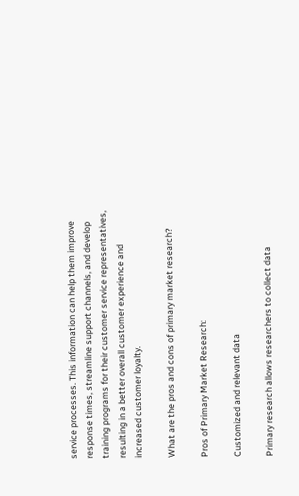service processes. This information can help them improve response times, streamline support channels, and develop training programs for their customer service representatives, resulting in a better overall customer experience and increased customer loyalty.

What are the pros and cons of primary market research?

Pros of Primary Market Research:

Customized and relevant data

Primary research allows researchers to collect data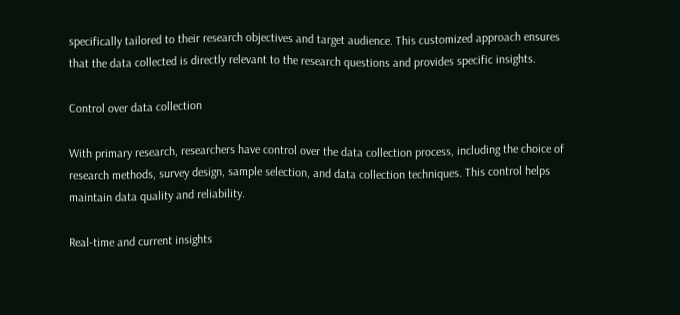specifically tailored to their research objectives and target audience. This customized approach ensures that the data collected is directly relevant to the research questions and provides specific insights.

Control over data collection

With primary research, researchers have control over the data collection process, including the choice of research methods, survey design, sample selection, and data collection techniques. This control helps maintain data quality and reliability.

Real-time and current insights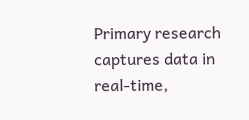Primary research captures data in real-time,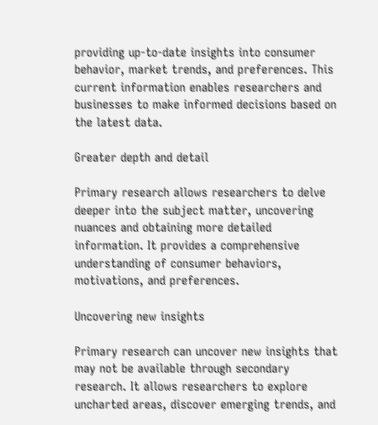providing up-to-date insights into consumer behavior, market trends, and preferences. This current information enables researchers and businesses to make informed decisions based on the latest data.

Greater depth and detail

Primary research allows researchers to delve deeper into the subject matter, uncovering nuances and obtaining more detailed information. It provides a comprehensive understanding of consumer behaviors, motivations, and preferences.

Uncovering new insights

Primary research can uncover new insights that may not be available through secondary research. It allows researchers to explore uncharted areas, discover emerging trends, and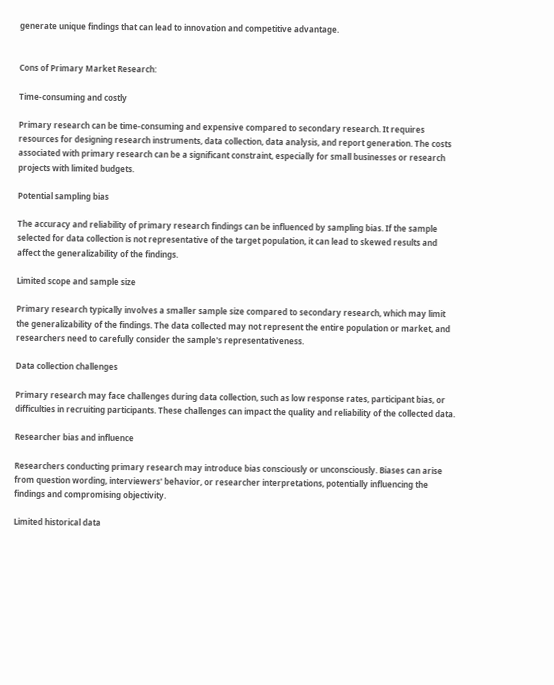generate unique findings that can lead to innovation and competitive advantage.


Cons of Primary Market Research:

Time-consuming and costly

Primary research can be time-consuming and expensive compared to secondary research. It requires resources for designing research instruments, data collection, data analysis, and report generation. The costs associated with primary research can be a significant constraint, especially for small businesses or research projects with limited budgets.

Potential sampling bias

The accuracy and reliability of primary research findings can be influenced by sampling bias. If the sample selected for data collection is not representative of the target population, it can lead to skewed results and affect the generalizability of the findings.

Limited scope and sample size

Primary research typically involves a smaller sample size compared to secondary research, which may limit the generalizability of the findings. The data collected may not represent the entire population or market, and researchers need to carefully consider the sample's representativeness.

Data collection challenges

Primary research may face challenges during data collection, such as low response rates, participant bias, or difficulties in recruiting participants. These challenges can impact the quality and reliability of the collected data.

Researcher bias and influence

Researchers conducting primary research may introduce bias consciously or unconsciously. Biases can arise from question wording, interviewers' behavior, or researcher interpretations, potentially influencing the findings and compromising objectivity.

Limited historical data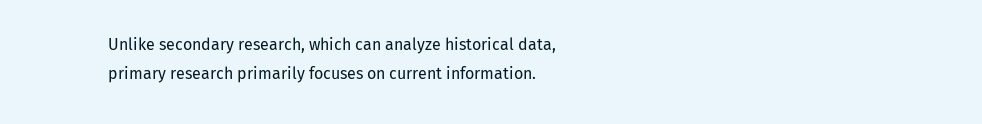Unlike secondary research, which can analyze historical data, primary research primarily focuses on current information.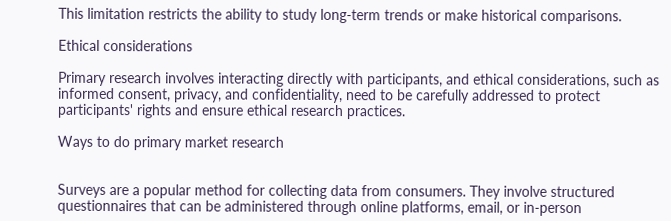This limitation restricts the ability to study long-term trends or make historical comparisons.

Ethical considerations

Primary research involves interacting directly with participants, and ethical considerations, such as informed consent, privacy, and confidentiality, need to be carefully addressed to protect participants' rights and ensure ethical research practices.

Ways to do primary market research


Surveys are a popular method for collecting data from consumers. They involve structured questionnaires that can be administered through online platforms, email, or in-person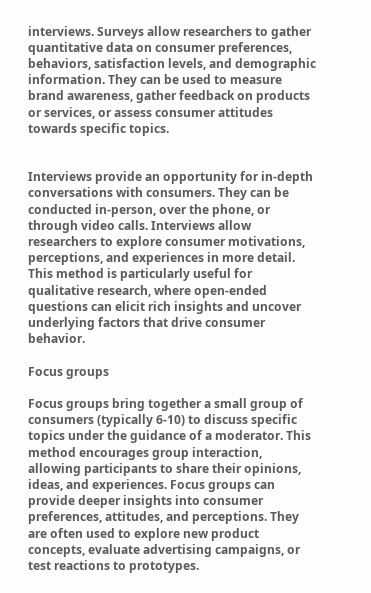interviews. Surveys allow researchers to gather quantitative data on consumer preferences, behaviors, satisfaction levels, and demographic information. They can be used to measure brand awareness, gather feedback on products or services, or assess consumer attitudes towards specific topics.


Interviews provide an opportunity for in-depth conversations with consumers. They can be conducted in-person, over the phone, or through video calls. Interviews allow researchers to explore consumer motivations, perceptions, and experiences in more detail. This method is particularly useful for qualitative research, where open-ended questions can elicit rich insights and uncover underlying factors that drive consumer behavior.

Focus groups

Focus groups bring together a small group of consumers (typically 6-10) to discuss specific topics under the guidance of a moderator. This method encourages group interaction, allowing participants to share their opinions, ideas, and experiences. Focus groups can provide deeper insights into consumer preferences, attitudes, and perceptions. They are often used to explore new product concepts, evaluate advertising campaigns, or test reactions to prototypes.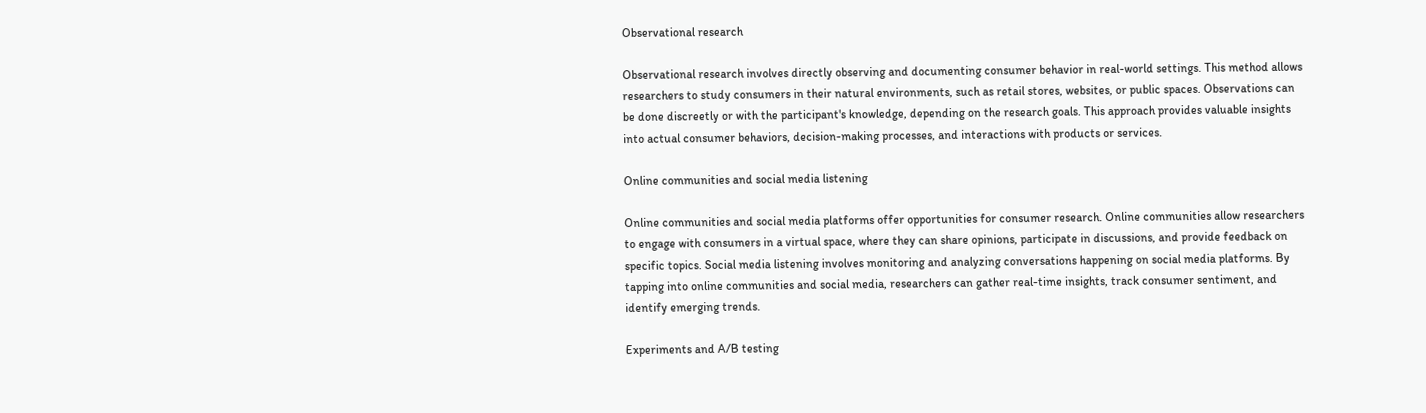Observational research

Observational research involves directly observing and documenting consumer behavior in real-world settings. This method allows researchers to study consumers in their natural environments, such as retail stores, websites, or public spaces. Observations can be done discreetly or with the participant's knowledge, depending on the research goals. This approach provides valuable insights into actual consumer behaviors, decision-making processes, and interactions with products or services.

Online communities and social media listening

Online communities and social media platforms offer opportunities for consumer research. Online communities allow researchers to engage with consumers in a virtual space, where they can share opinions, participate in discussions, and provide feedback on specific topics. Social media listening involves monitoring and analyzing conversations happening on social media platforms. By tapping into online communities and social media, researchers can gather real-time insights, track consumer sentiment, and identify emerging trends.

Experiments and A/B testing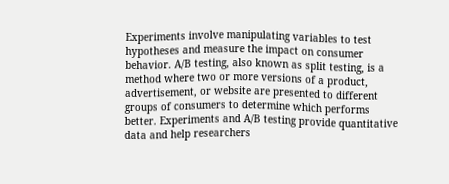Experiments involve manipulating variables to test hypotheses and measure the impact on consumer behavior. A/B testing, also known as split testing, is a method where two or more versions of a product, advertisement, or website are presented to different groups of consumers to determine which performs better. Experiments and A/B testing provide quantitative data and help researchers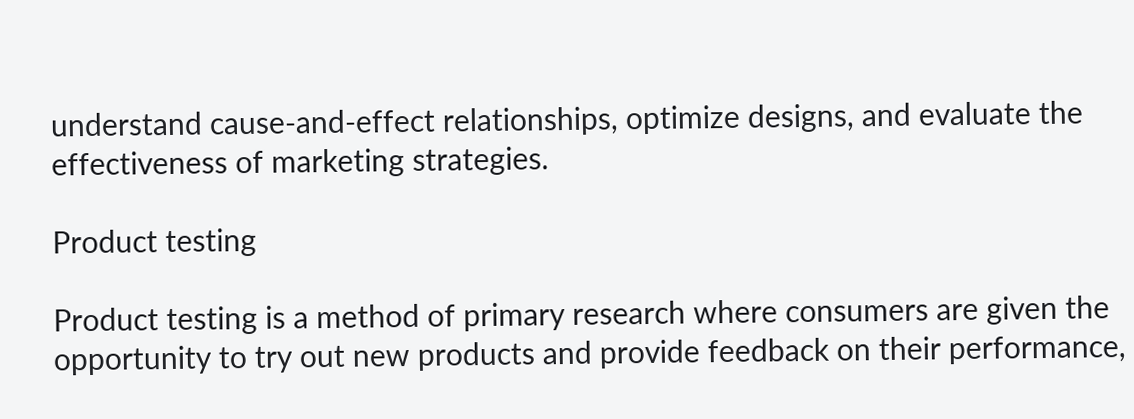understand cause-and-effect relationships, optimize designs, and evaluate the effectiveness of marketing strategies.

Product testing

Product testing is a method of primary research where consumers are given the opportunity to try out new products and provide feedback on their performance,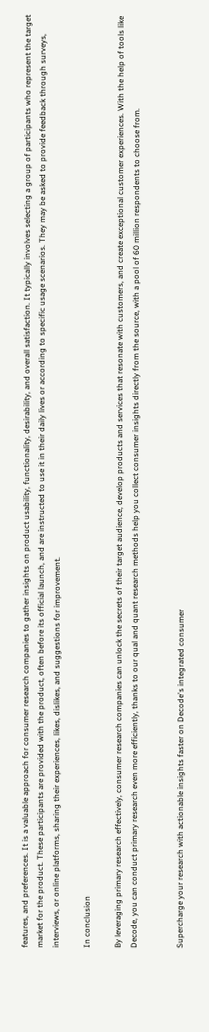features, and preferences. It is a valuable approach for consumer research companies to gather insights on product usability, functionality, desirability, and overall satisfaction. It typically involves selecting a group of participants who represent the target market for the product. These participants are provided with the product, often before its official launch, and are instructed to use it in their daily lives or according to specific usage scenarios. They may be asked to provide feedback through surveys, interviews, or online platforms, sharing their experiences, likes, dislikes, and suggestions for improvement.

In conclusion

By leveraging primary research effectively, consumer research companies can unlock the secrets of their target audience, develop products and services that resonate with customers, and create exceptional customer experiences. With the help of tools like Decode, you can conduct primary research even more efficiently, thanks to our qual and quant research methods help you collect consumer insights directly from the source, with a pool of 60 million respondents to choose from.


Supercharge your research with actionable insights faster on Decode's integrated consumer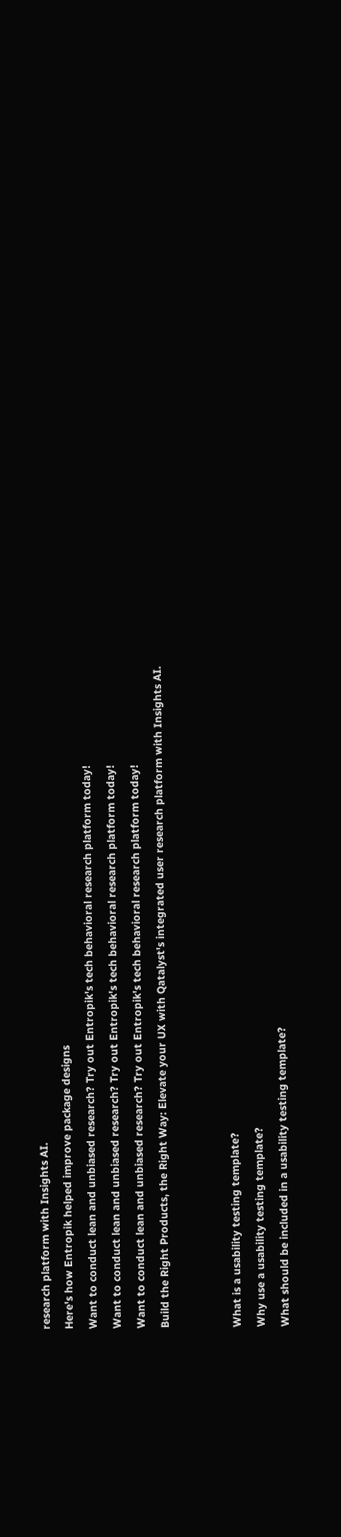research platform with Insights AI.
Here's how Entropik helped improve package designs
Want to conduct lean and unbiased research? Try out Entropik's tech behavioral research platform today!
Want to conduct lean and unbiased research? Try out Entropik's tech behavioral research platform today!
Want to conduct lean and unbiased research? Try out Entropik's tech behavioral research platform today!
Build the Right Products, the Right Way: Elevate your UX with Qatalyst's integrated user research platform with Insights AI.


What is a usability testing template?
Why use a usability testing template?
What should be included in a usability testing template?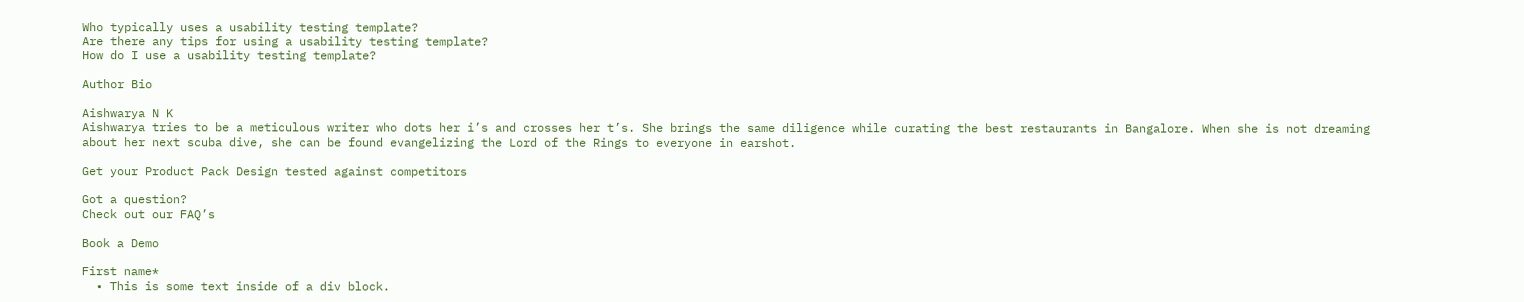Who typically uses a usability testing template?
Are there any tips for using a usability testing template?
How do I use a usability testing template?

Author Bio

Aishwarya N K
Aishwarya tries to be a meticulous writer who dots her i’s and crosses her t’s. She brings the same diligence while curating the best restaurants in Bangalore. When she is not dreaming about her next scuba dive, she can be found evangelizing the Lord of the Rings to everyone in earshot.

Get your Product Pack Design tested against competitors

Got a question?
Check out our FAQ’s

Book a Demo

First name*
  • This is some text inside of a div block.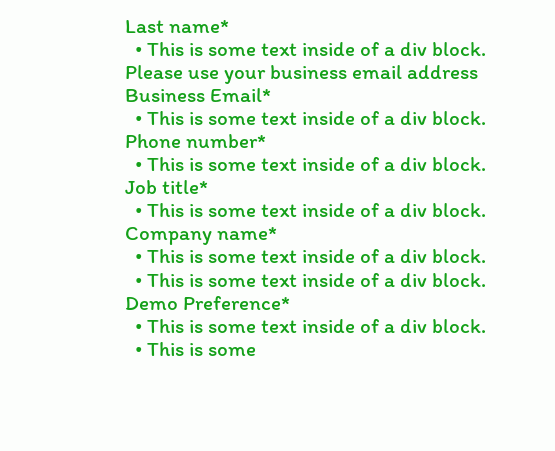Last name*
  • This is some text inside of a div block.
Please use your business email address
Business Email*
  • This is some text inside of a div block.
Phone number*
  • This is some text inside of a div block.
Job title*
  • This is some text inside of a div block.
Company name*
  • This is some text inside of a div block.
  • This is some text inside of a div block.
Demo Preference*
  • This is some text inside of a div block.
  • This is some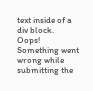text inside of a div block.
Oops! Something went wrong while submitting the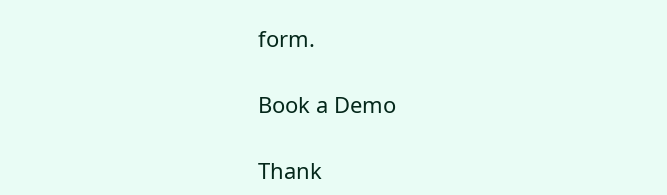form.

Book a Demo

Thank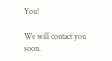You!

We will contact you soon.